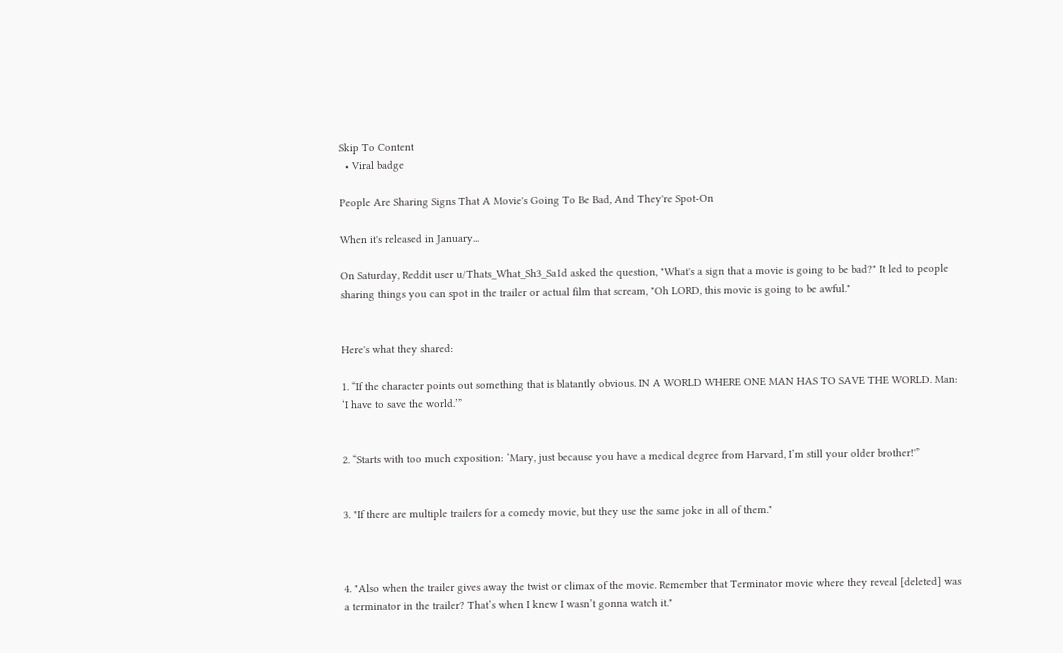Skip To Content
  • Viral badge

People Are Sharing Signs That A Movie's Going To Be Bad, And They're Spot-On

When it's released in January...

On Saturday, Reddit user u/Thats_What_Sh3_Sa1d asked the question, "What's a sign that a movie is going to be bad?" It led to people sharing things you can spot in the trailer or actual film that scream, "Oh LORD, this movie is going to be awful."


Here's what they shared:

1. “If the character points out something that is blatantly obvious. IN A WORLD WHERE ONE MAN HAS TO SAVE THE WORLD. Man: ‘I have to save the world.’”


2. “Starts with too much exposition: ‘Mary, just because you have a medical degree from Harvard, I’m still your older brother!'”


3. "If there are multiple trailers for a comedy movie, but they use the same joke in all of them."



4. "Also when the trailer gives away the twist or climax of the movie. Remember that Terminator movie where they reveal [deleted] was a terminator in the trailer? That’s when I knew I wasn’t gonna watch it."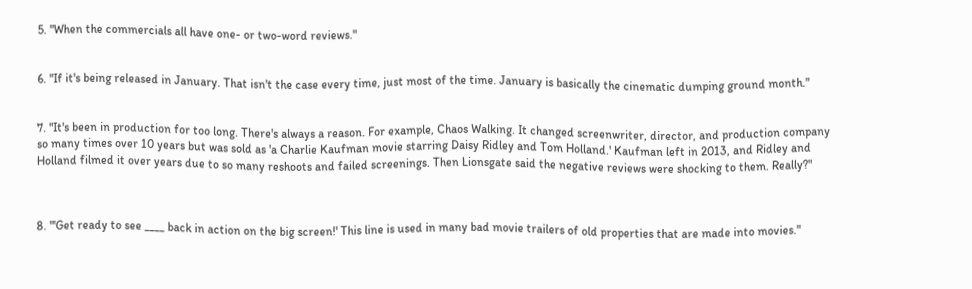5. "When the commercials all have one- or two-word reviews."


6. "If it's being released in January. That isn't the case every time, just most of the time. January is basically the cinematic dumping ground month."


7. "It's been in production for too long. There's always a reason. For example, Chaos Walking. It changed screenwriter, director, and production company so many times over 10 years but was sold as 'a Charlie Kaufman movie starring Daisy Ridley and Tom Holland.' Kaufman left in 2013, and Ridley and Holland filmed it over years due to so many reshoots and failed screenings. Then Lionsgate said the negative reviews were shocking to them. Really?"



8. "'Get ready to see ____ back in action on the big screen!' This line is used in many bad movie trailers of old properties that are made into movies."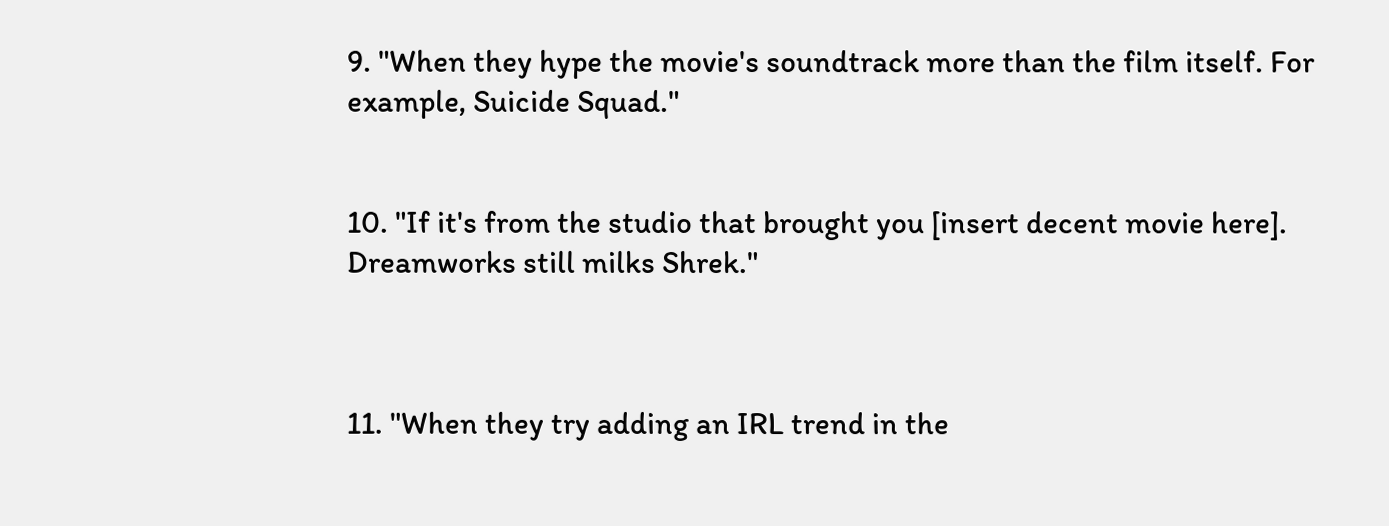9. "When they hype the movie's soundtrack more than the film itself. For example, Suicide Squad."


10. "If it's from the studio that brought you [insert decent movie here]. Dreamworks still milks Shrek."



11. "When they try adding an IRL trend in the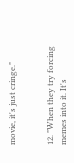movie, it's just cringe."


12. "When they try forcing memes into it. It's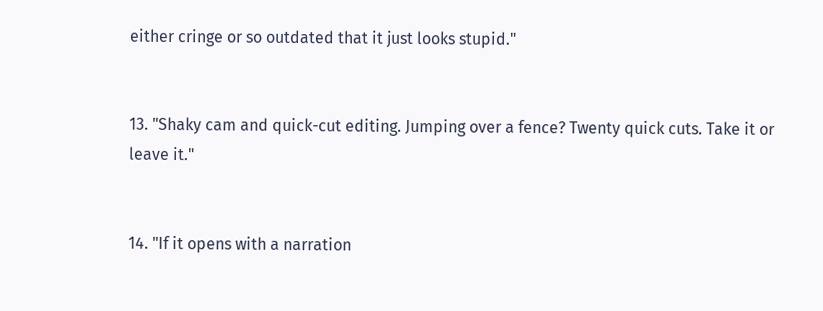either cringe or so outdated that it just looks stupid."


13. "Shaky cam and quick-cut editing. Jumping over a fence? Twenty quick cuts. Take it or leave it."


14. "If it opens with a narration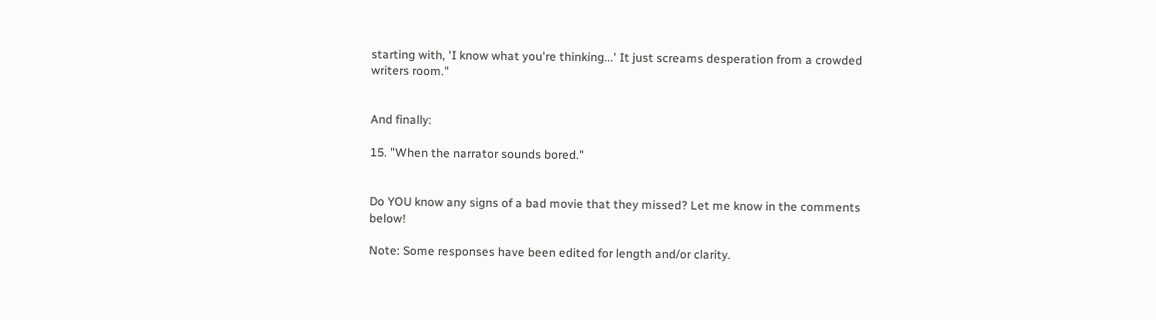starting with, 'I know what you're thinking...' It just screams desperation from a crowded writers room."


And finally:

15. "When the narrator sounds bored."


Do YOU know any signs of a bad movie that they missed? Let me know in the comments below!

Note: Some responses have been edited for length and/or clarity.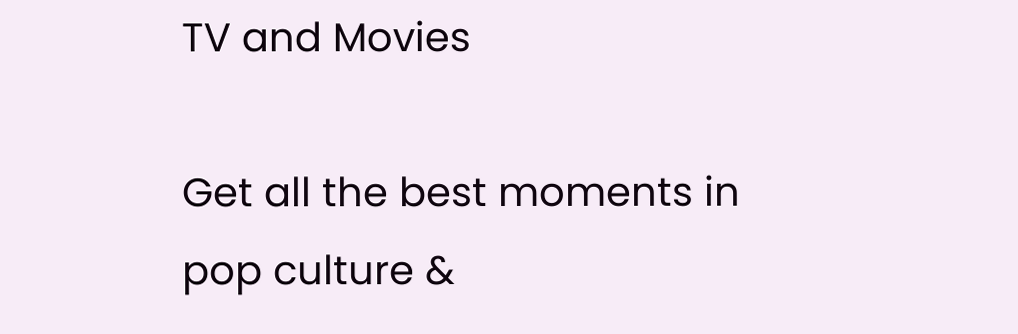TV and Movies

Get all the best moments in pop culture &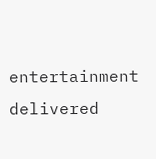entertainment delivered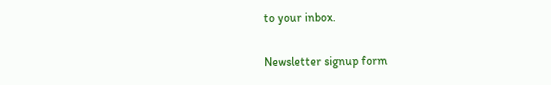to your inbox.

Newsletter signup form